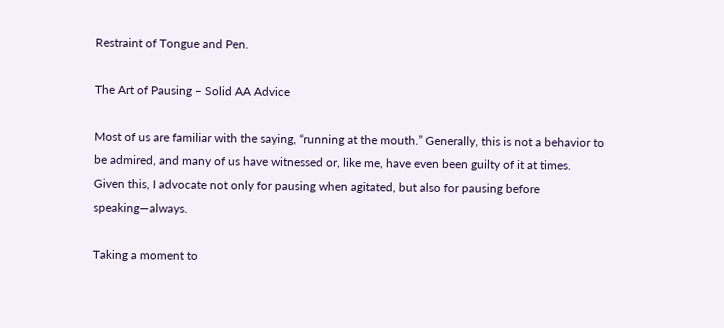Restraint of Tongue and Pen.

The Art of Pausing – Solid AA Advice

Most of us are familiar with the saying, “running at the mouth.” Generally, this is not a behavior to be admired, and many of us have witnessed or, like me, have even been guilty of it at times. Given this, I advocate not only for pausing when agitated, but also for pausing before speaking—always.

Taking a moment to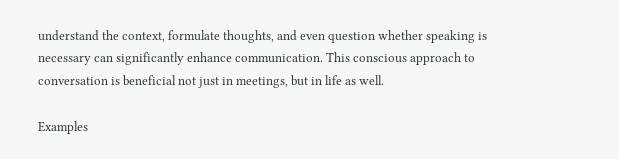understand the context, formulate thoughts, and even question whether speaking is necessary can significantly enhance communication. This conscious approach to conversation is beneficial not just in meetings, but in life as well.

Examples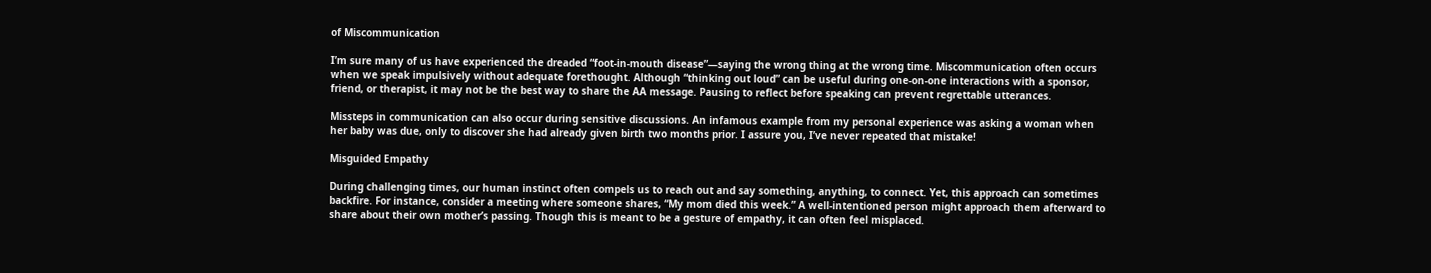of Miscommunication

I’m sure many of us have experienced the dreaded “foot-in-mouth disease”—saying the wrong thing at the wrong time. Miscommunication often occurs when we speak impulsively without adequate forethought. Although “thinking out loud” can be useful during one-on-one interactions with a sponsor, friend, or therapist, it may not be the best way to share the AA message. Pausing to reflect before speaking can prevent regrettable utterances.

Missteps in communication can also occur during sensitive discussions. An infamous example from my personal experience was asking a woman when her baby was due, only to discover she had already given birth two months prior. I assure you, I’ve never repeated that mistake!

Misguided Empathy

During challenging times, our human instinct often compels us to reach out and say something, anything, to connect. Yet, this approach can sometimes backfire. For instance, consider a meeting where someone shares, “My mom died this week.” A well-intentioned person might approach them afterward to share about their own mother’s passing. Though this is meant to be a gesture of empathy, it can often feel misplaced.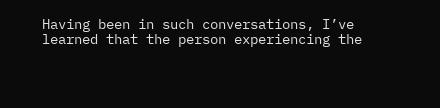Having been in such conversations, I’ve learned that the person experiencing the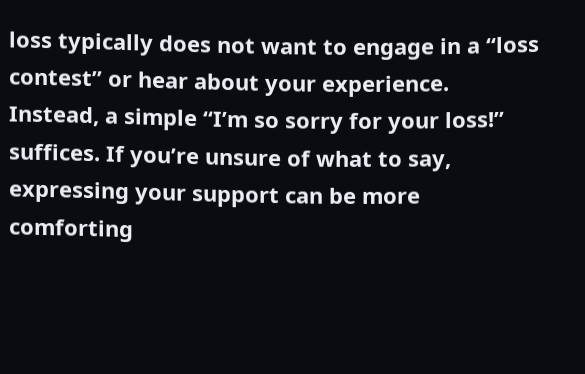loss typically does not want to engage in a “loss contest” or hear about your experience. Instead, a simple “I’m so sorry for your loss!” suffices. If you’re unsure of what to say, expressing your support can be more comforting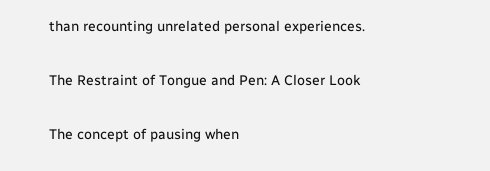than recounting unrelated personal experiences.

The Restraint of Tongue and Pen: A Closer Look

The concept of pausing when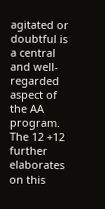agitated or doubtful is a central and well-regarded aspect of the AA program. The 12 +12 further elaborates on this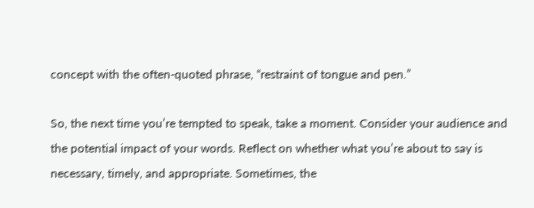concept with the often-quoted phrase, “restraint of tongue and pen.”

So, the next time you’re tempted to speak, take a moment. Consider your audience and the potential impact of your words. Reflect on whether what you’re about to say is necessary, timely, and appropriate. Sometimes, the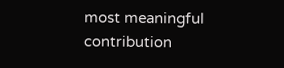most meaningful contribution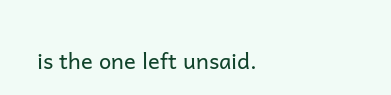is the one left unsaid.